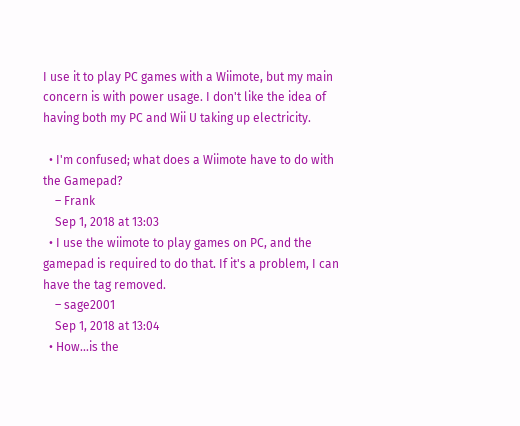I use it to play PC games with a Wiimote, but my main concern is with power usage. I don't like the idea of having both my PC and Wii U taking up electricity.

  • I'm confused; what does a Wiimote have to do with the Gamepad?
    – Frank
    Sep 1, 2018 at 13:03
  • I use the wiimote to play games on PC, and the gamepad is required to do that. If it's a problem, I can have the tag removed.
    – sage2001
    Sep 1, 2018 at 13:04
  • How...is the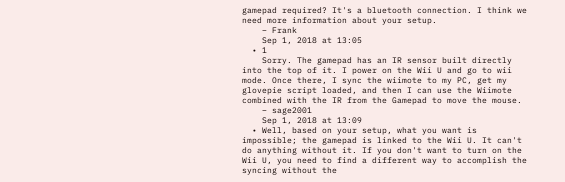gamepad required? It's a bluetooth connection. I think we need more information about your setup.
    – Frank
    Sep 1, 2018 at 13:05
  • 1
    Sorry. The gamepad has an IR sensor built directly into the top of it. I power on the Wii U and go to wii mode. Once there, I sync the wiimote to my PC, get my glovepie script loaded, and then I can use the Wiimote combined with the IR from the Gamepad to move the mouse.
    – sage2001
    Sep 1, 2018 at 13:09
  • Well, based on your setup, what you want is impossible; the gamepad is linked to the Wii U. It can't do anything without it. If you don't want to turn on the Wii U, you need to find a different way to accomplish the syncing without the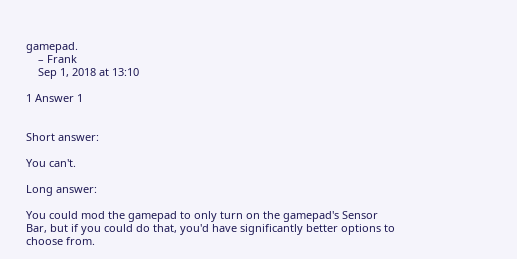gamepad.
    – Frank
    Sep 1, 2018 at 13:10

1 Answer 1


Short answer:

You can't.

Long answer:

You could mod the gamepad to only turn on the gamepad's Sensor Bar, but if you could do that, you'd have significantly better options to choose from.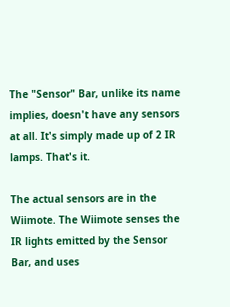The "Sensor" Bar, unlike its name implies, doesn't have any sensors at all. It's simply made up of 2 IR lamps. That's it.

The actual sensors are in the Wiimote. The Wiimote senses the IR lights emitted by the Sensor Bar, and uses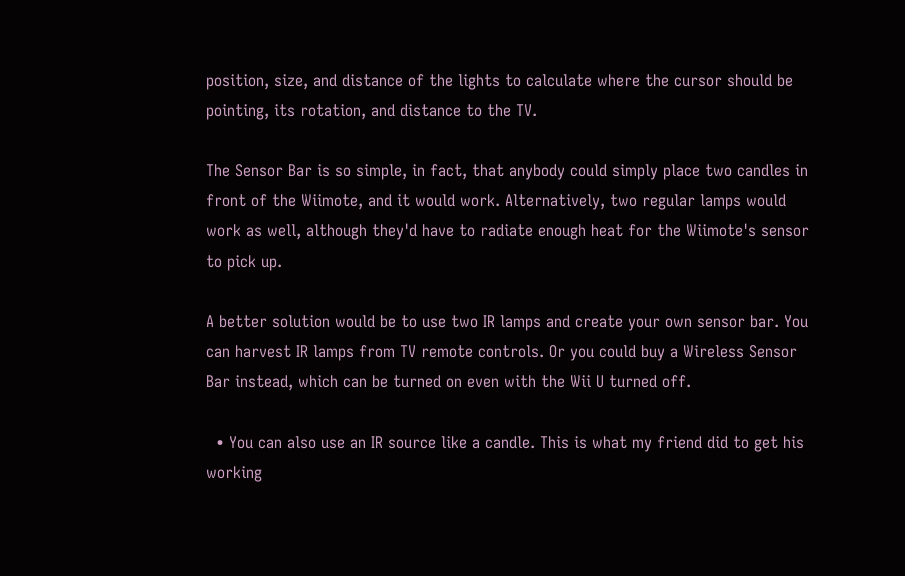position, size, and distance of the lights to calculate where the cursor should be pointing, its rotation, and distance to the TV.

The Sensor Bar is so simple, in fact, that anybody could simply place two candles in front of the Wiimote, and it would work. Alternatively, two regular lamps would work as well, although they'd have to radiate enough heat for the Wiimote's sensor to pick up.

A better solution would be to use two IR lamps and create your own sensor bar. You can harvest IR lamps from TV remote controls. Or you could buy a Wireless Sensor Bar instead, which can be turned on even with the Wii U turned off.

  • You can also use an IR source like a candle. This is what my friend did to get his working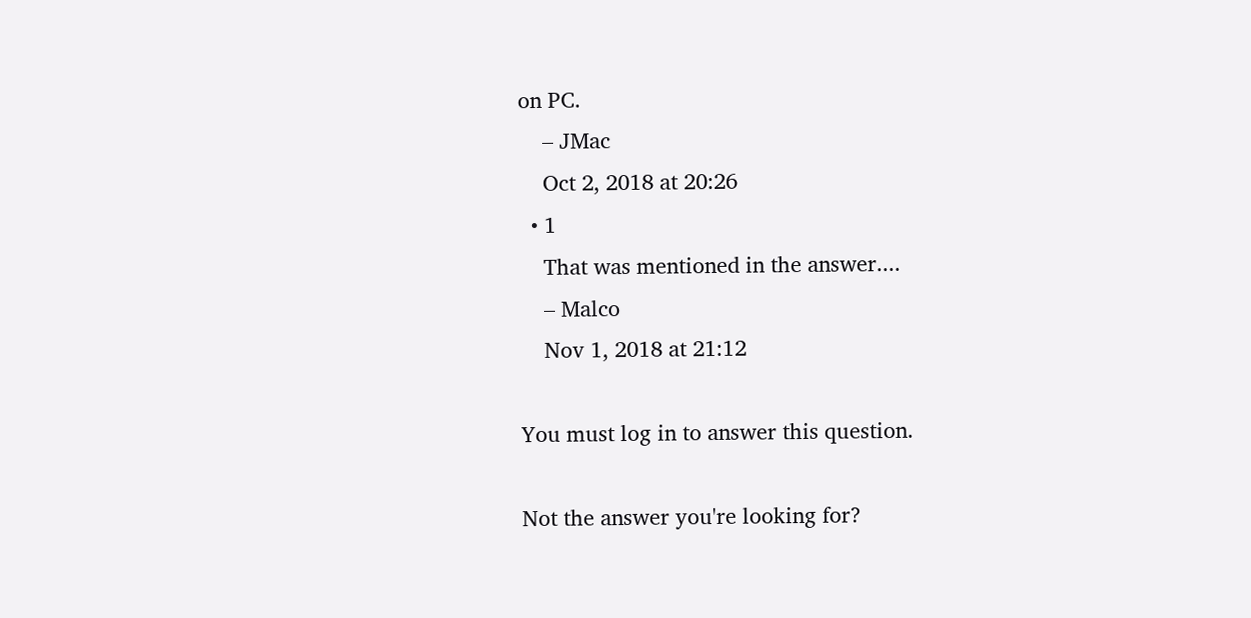on PC.
    – JMac
    Oct 2, 2018 at 20:26
  • 1
    That was mentioned in the answer....
    – Malco
    Nov 1, 2018 at 21:12

You must log in to answer this question.

Not the answer you're looking for?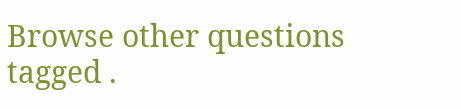Browse other questions tagged .